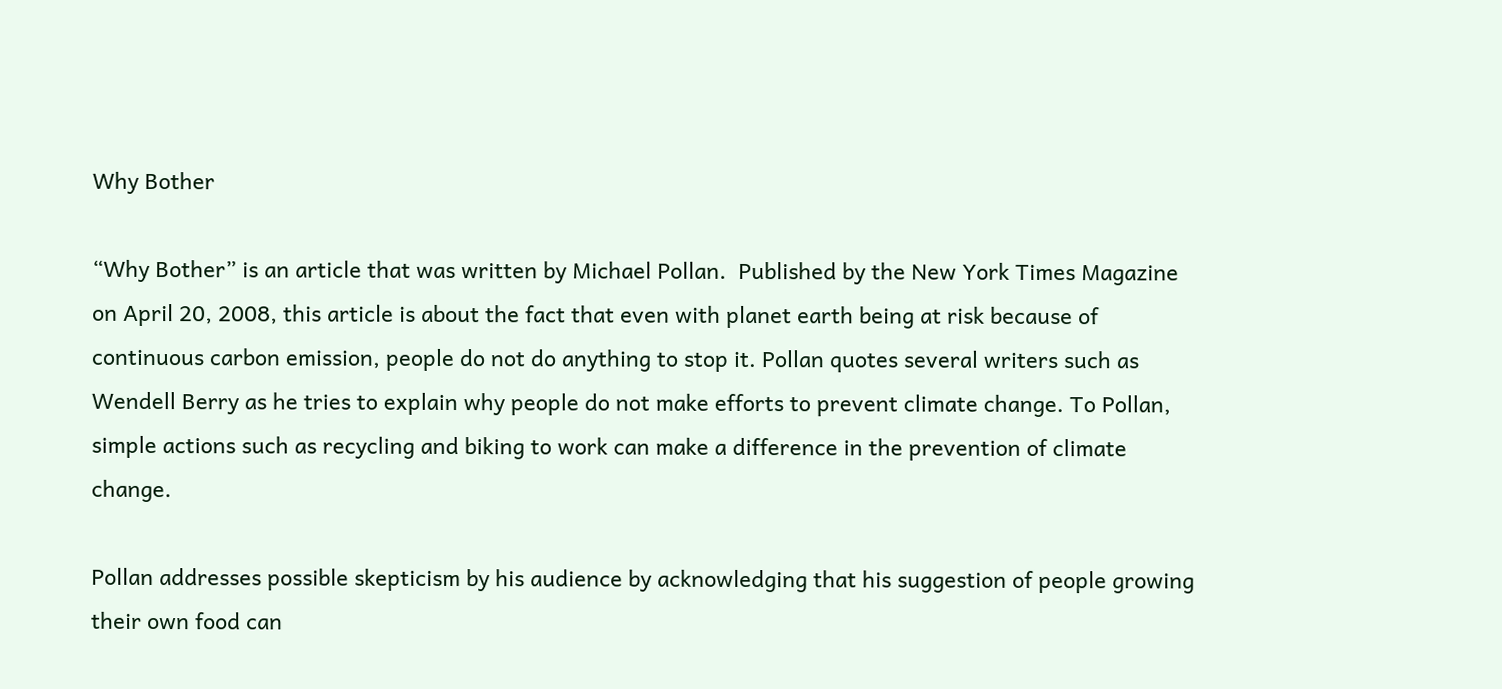Why Bother

“Why Bother” is an article that was written by Michael Pollan.  Published by the New York Times Magazine on April 20, 2008, this article is about the fact that even with planet earth being at risk because of continuous carbon emission, people do not do anything to stop it. Pollan quotes several writers such as Wendell Berry as he tries to explain why people do not make efforts to prevent climate change. To Pollan, simple actions such as recycling and biking to work can make a difference in the prevention of climate change.

Pollan addresses possible skepticism by his audience by acknowledging that his suggestion of people growing their own food can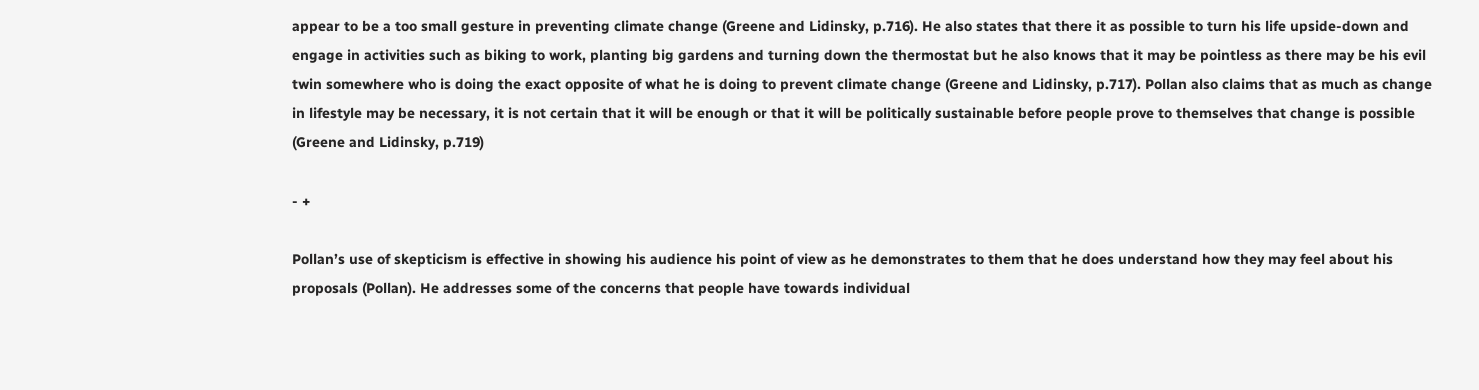appear to be a too small gesture in preventing climate change (Greene and Lidinsky, p.716). He also states that there it as possible to turn his life upside-down and engage in activities such as biking to work, planting big gardens and turning down the thermostat but he also knows that it may be pointless as there may be his evil twin somewhere who is doing the exact opposite of what he is doing to prevent climate change (Greene and Lidinsky, p.717). Pollan also claims that as much as change in lifestyle may be necessary, it is not certain that it will be enough or that it will be politically sustainable before people prove to themselves that change is possible (Greene and Lidinsky, p.719)

- +

Pollan’s use of skepticism is effective in showing his audience his point of view as he demonstrates to them that he does understand how they may feel about his proposals (Pollan). He addresses some of the concerns that people have towards individual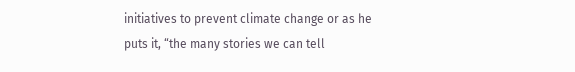initiatives to prevent climate change or as he puts it, “the many stories we can tell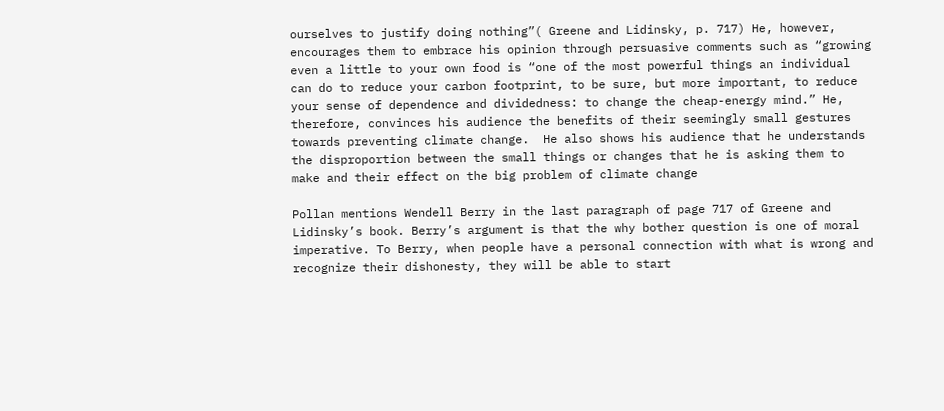ourselves to justify doing nothing”( Greene and Lidinsky, p. 717) He, however, encourages them to embrace his opinion through persuasive comments such as “growing even a little to your own food is “one of the most powerful things an individual can do to reduce your carbon footprint, to be sure, but more important, to reduce your sense of dependence and dividedness: to change the cheap-energy mind.” He, therefore, convinces his audience the benefits of their seemingly small gestures towards preventing climate change.  He also shows his audience that he understands the disproportion between the small things or changes that he is asking them to make and their effect on the big problem of climate change

Pollan mentions Wendell Berry in the last paragraph of page 717 of Greene and Lidinsky’s book. Berry’s argument is that the why bother question is one of moral imperative. To Berry, when people have a personal connection with what is wrong and recognize their dishonesty, they will be able to start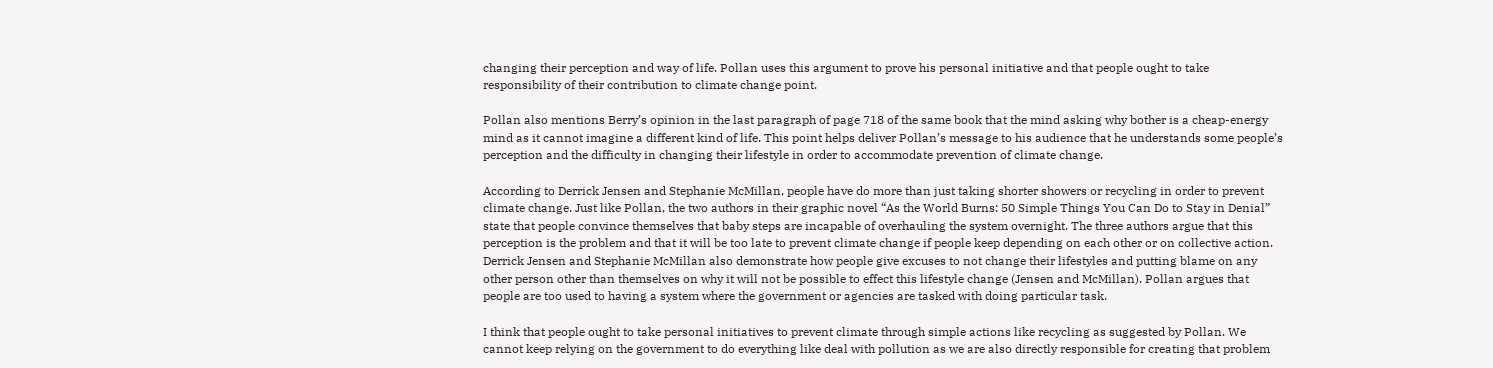changing their perception and way of life. Pollan uses this argument to prove his personal initiative and that people ought to take responsibility of their contribution to climate change point.

Pollan also mentions Berry’s opinion in the last paragraph of page 718 of the same book that the mind asking why bother is a cheap-energy mind as it cannot imagine a different kind of life. This point helps deliver Pollan’s message to his audience that he understands some people’s perception and the difficulty in changing their lifestyle in order to accommodate prevention of climate change.

According to Derrick Jensen and Stephanie McMillan, people have do more than just taking shorter showers or recycling in order to prevent climate change. Just like Pollan, the two authors in their graphic novel “As the World Burns: 50 Simple Things You Can Do to Stay in Denial” state that people convince themselves that baby steps are incapable of overhauling the system overnight. The three authors argue that this perception is the problem and that it will be too late to prevent climate change if people keep depending on each other or on collective action. Derrick Jensen and Stephanie McMillan also demonstrate how people give excuses to not change their lifestyles and putting blame on any other person other than themselves on why it will not be possible to effect this lifestyle change (Jensen and McMillan). Pollan argues that people are too used to having a system where the government or agencies are tasked with doing particular task.

I think that people ought to take personal initiatives to prevent climate through simple actions like recycling as suggested by Pollan. We cannot keep relying on the government to do everything like deal with pollution as we are also directly responsible for creating that problem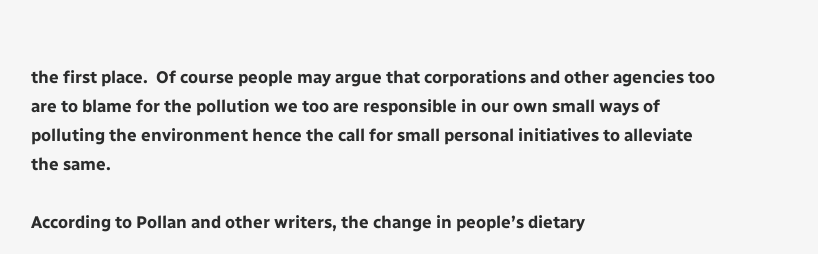the first place.  Of course people may argue that corporations and other agencies too are to blame for the pollution we too are responsible in our own small ways of polluting the environment hence the call for small personal initiatives to alleviate the same.

According to Pollan and other writers, the change in people’s dietary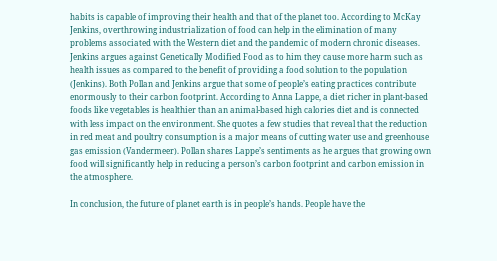habits is capable of improving their health and that of the planet too. According to McKay Jenkins, overthrowing industrialization of food can help in the elimination of many problems associated with the Western diet and the pandemic of modern chronic diseases. Jenkins argues against Genetically Modified Food as to him they cause more harm such as health issues as compared to the benefit of providing a food solution to the population (Jenkins). Both Pollan and Jenkins argue that some of people’s eating practices contribute enormously to their carbon footprint. According to Anna Lappe, a diet richer in plant-based foods like vegetables is healthier than an animal-based high calories diet and is connected with less impact on the environment. She quotes a few studies that reveal that the reduction in red meat and poultry consumption is a major means of cutting water use and greenhouse gas emission (Vandermeer). Pollan shares Lappe’s sentiments as he argues that growing own food will significantly help in reducing a person’s carbon footprint and carbon emission in the atmosphere.

In conclusion, the future of planet earth is in people’s hands. People have the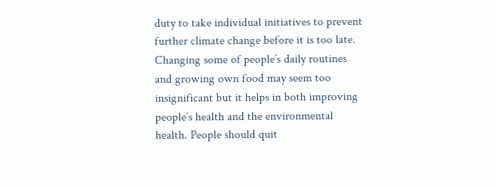duty to take individual initiatives to prevent further climate change before it is too late. Changing some of people’s daily routines and growing own food may seem too insignificant but it helps in both improving people’s health and the environmental health. People should quit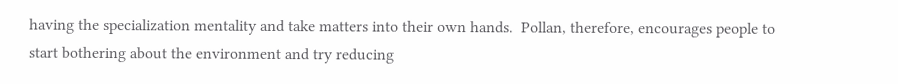having the specialization mentality and take matters into their own hands.  Pollan, therefore, encourages people to start bothering about the environment and try reducing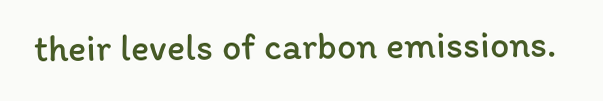their levels of carbon emissions.